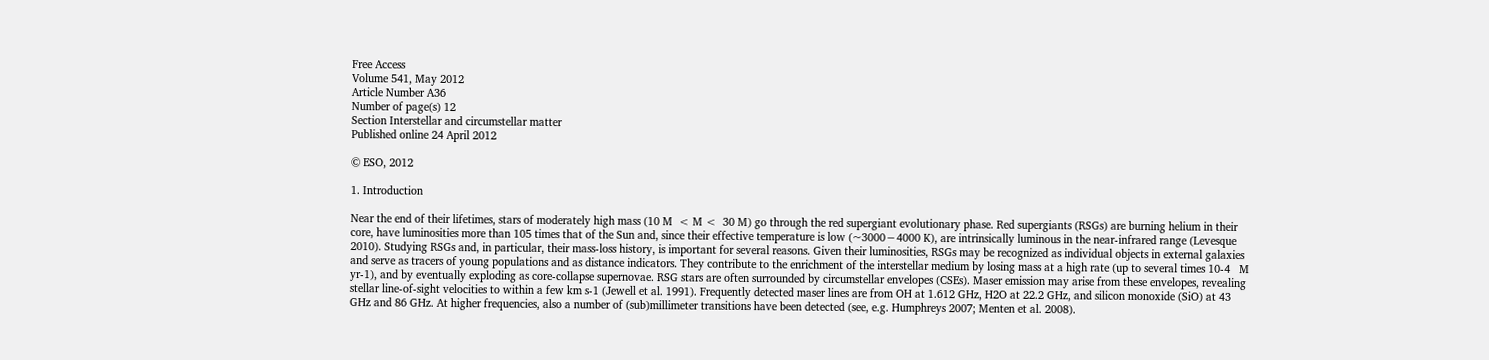Free Access
Volume 541, May 2012
Article Number A36
Number of page(s) 12
Section Interstellar and circumstellar matter
Published online 24 April 2012

© ESO, 2012

1. Introduction

Near the end of their lifetimes, stars of moderately high mass (10 M  < M <  30 M) go through the red supergiant evolutionary phase. Red supergiants (RSGs) are burning helium in their core, have luminosities more than 105 times that of the Sun and, since their effective temperature is low (~3000−4000 K), are intrinsically luminous in the near-infrared range (Levesque 2010). Studying RSGs and, in particular, their mass-loss history, is important for several reasons. Given their luminosities, RSGs may be recognized as individual objects in external galaxies and serve as tracers of young populations and as distance indicators. They contribute to the enrichment of the interstellar medium by losing mass at a high rate (up to several times 10-4   M yr-1), and by eventually exploding as core-collapse supernovae. RSG stars are often surrounded by circumstellar envelopes (CSEs). Maser emission may arise from these envelopes, revealing stellar line-of-sight velocities to within a few km s-1 (Jewell et al. 1991). Frequently detected maser lines are from OH at 1.612 GHz, H2O at 22.2 GHz, and silicon monoxide (SiO) at 43 GHz and 86 GHz. At higher frequencies, also a number of (sub)millimeter transitions have been detected (see, e.g. Humphreys 2007; Menten et al. 2008).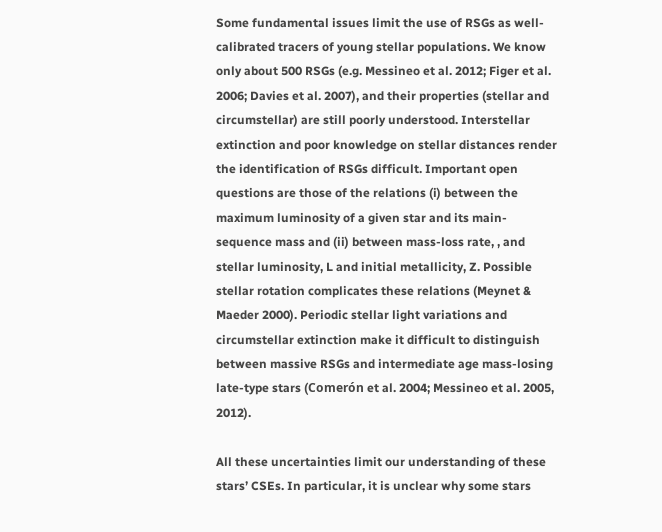Some fundamental issues limit the use of RSGs as well-calibrated tracers of young stellar populations. We know only about 500 RSGs (e.g. Messineo et al. 2012; Figer et al. 2006; Davies et al. 2007), and their properties (stellar and circumstellar) are still poorly understood. Interstellar extinction and poor knowledge on stellar distances render the identification of RSGs difficult. Important open questions are those of the relations (i) between the maximum luminosity of a given star and its main-sequence mass and (ii) between mass-loss rate, , and stellar luminosity, L and initial metallicity, Z. Possible stellar rotation complicates these relations (Meynet & Maeder 2000). Periodic stellar light variations and circumstellar extinction make it difficult to distinguish between massive RSGs and intermediate age mass-losing late-type stars (Comerón et al. 2004; Messineo et al. 2005, 2012).

All these uncertainties limit our understanding of these stars’ CSEs. In particular, it is unclear why some stars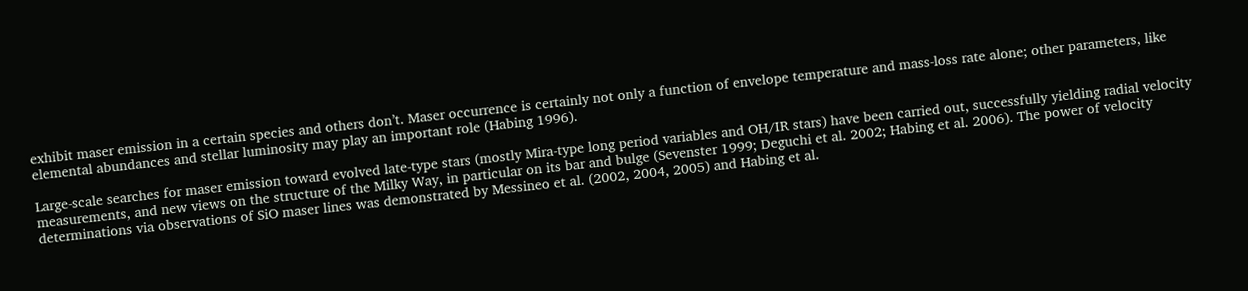exhibit maser emission in a certain species and others don’t. Maser occurrence is certainly not only a function of envelope temperature and mass-loss rate alone; other parameters, like elemental abundances and stellar luminosity may play an important role (Habing 1996).

Large-scale searches for maser emission toward evolved late-type stars (mostly Mira-type long period variables and OH/IR stars) have been carried out, successfully yielding radial velocity measurements, and new views on the structure of the Milky Way, in particular on its bar and bulge (Sevenster 1999; Deguchi et al. 2002; Habing et al. 2006). The power of velocity determinations via observations of SiO maser lines was demonstrated by Messineo et al. (2002, 2004, 2005) and Habing et al.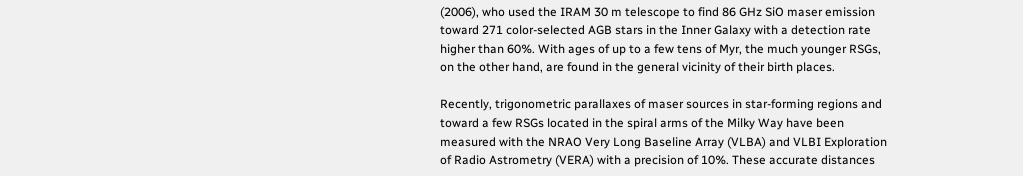(2006), who used the IRAM 30 m telescope to find 86 GHz SiO maser emission toward 271 color-selected AGB stars in the Inner Galaxy with a detection rate higher than 60%. With ages of up to a few tens of Myr, the much younger RSGs, on the other hand, are found in the general vicinity of their birth places.

Recently, trigonometric parallaxes of maser sources in star-forming regions and toward a few RSGs located in the spiral arms of the Milky Way have been measured with the NRAO Very Long Baseline Array (VLBA) and VLBI Exploration of Radio Astrometry (VERA) with a precision of 10%. These accurate distances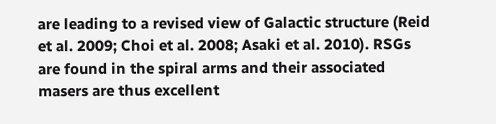are leading to a revised view of Galactic structure (Reid et al. 2009; Choi et al. 2008; Asaki et al. 2010). RSGs are found in the spiral arms and their associated masers are thus excellent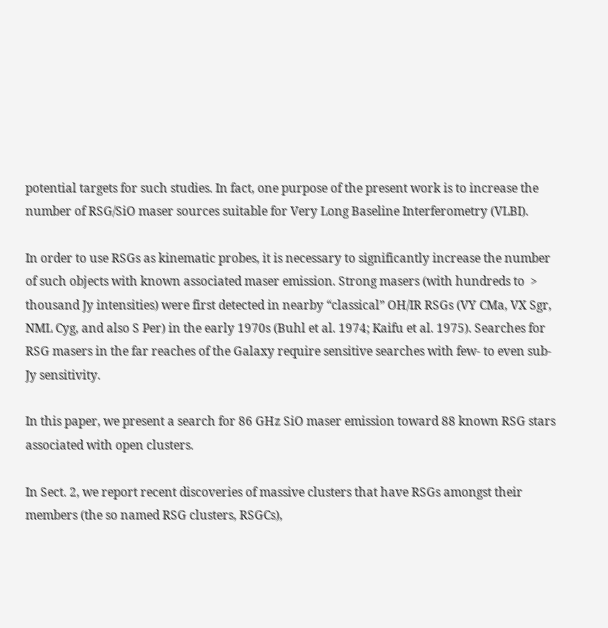potential targets for such studies. In fact, one purpose of the present work is to increase the number of RSG/SiO maser sources suitable for Very Long Baseline Interferometry (VLBI).

In order to use RSGs as kinematic probes, it is necessary to significantly increase the number of such objects with known associated maser emission. Strong masers (with hundreds to  > thousand Jy intensities) were first detected in nearby “classical” OH/IR RSGs (VY CMa, VX Sgr, NML Cyg, and also S Per) in the early 1970s (Buhl et al. 1974; Kaifu et al. 1975). Searches for RSG masers in the far reaches of the Galaxy require sensitive searches with few- to even sub-Jy sensitivity.

In this paper, we present a search for 86 GHz SiO maser emission toward 88 known RSG stars associated with open clusters.

In Sect. 2, we report recent discoveries of massive clusters that have RSGs amongst their members (the so named RSG clusters, RSGCs),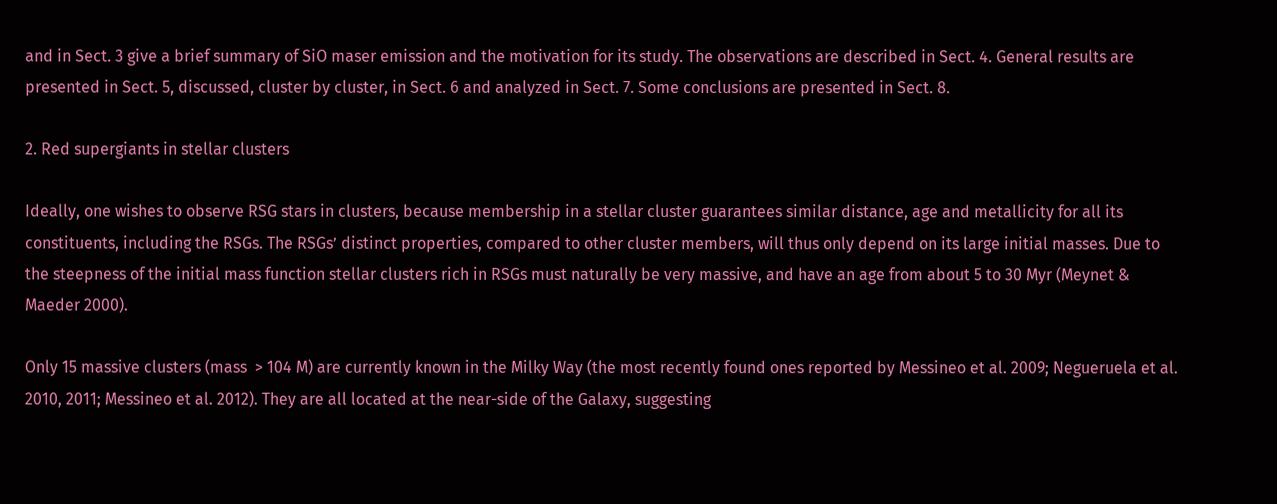and in Sect. 3 give a brief summary of SiO maser emission and the motivation for its study. The observations are described in Sect. 4. General results are presented in Sect. 5, discussed, cluster by cluster, in Sect. 6 and analyzed in Sect. 7. Some conclusions are presented in Sect. 8.

2. Red supergiants in stellar clusters

Ideally, one wishes to observe RSG stars in clusters, because membership in a stellar cluster guarantees similar distance, age and metallicity for all its constituents, including the RSGs. The RSGs’ distinct properties, compared to other cluster members, will thus only depend on its large initial masses. Due to the steepness of the initial mass function stellar clusters rich in RSGs must naturally be very massive, and have an age from about 5 to 30 Myr (Meynet & Maeder 2000).

Only 15 massive clusters (mass  > 104 M) are currently known in the Milky Way (the most recently found ones reported by Messineo et al. 2009; Negueruela et al. 2010, 2011; Messineo et al. 2012). They are all located at the near-side of the Galaxy, suggesting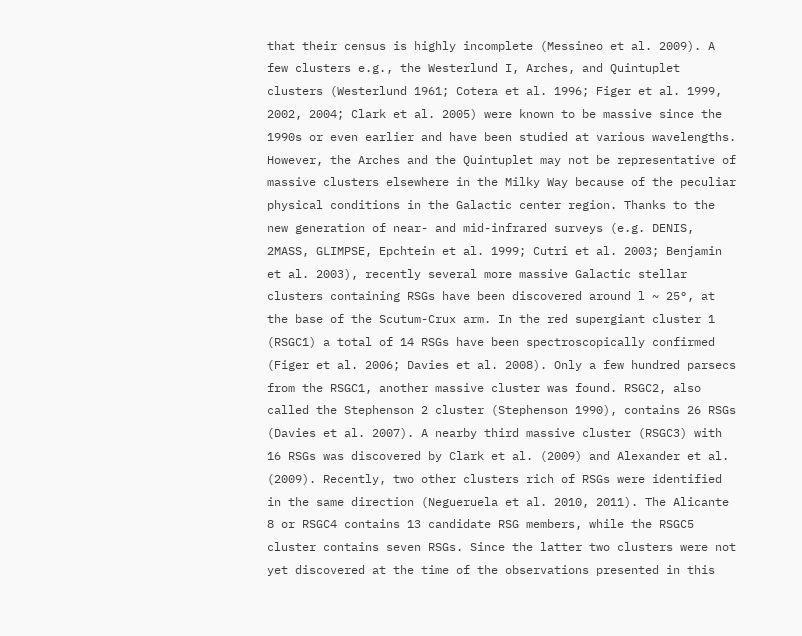that their census is highly incomplete (Messineo et al. 2009). A few clusters e.g., the Westerlund I, Arches, and Quintuplet clusters (Westerlund 1961; Cotera et al. 1996; Figer et al. 1999, 2002, 2004; Clark et al. 2005) were known to be massive since the 1990s or even earlier and have been studied at various wavelengths. However, the Arches and the Quintuplet may not be representative of massive clusters elsewhere in the Milky Way because of the peculiar physical conditions in the Galactic center region. Thanks to the new generation of near- and mid-infrared surveys (e.g. DENIS, 2MASS, GLIMPSE, Epchtein et al. 1999; Cutri et al. 2003; Benjamin et al. 2003), recently several more massive Galactic stellar clusters containing RSGs have been discovered around l ~ 25°, at the base of the Scutum-Crux arm. In the red supergiant cluster 1 (RSGC1) a total of 14 RSGs have been spectroscopically confirmed (Figer et al. 2006; Davies et al. 2008). Only a few hundred parsecs from the RSGC1, another massive cluster was found. RSGC2, also called the Stephenson 2 cluster (Stephenson 1990), contains 26 RSGs (Davies et al. 2007). A nearby third massive cluster (RSGC3) with 16 RSGs was discovered by Clark et al. (2009) and Alexander et al. (2009). Recently, two other clusters rich of RSGs were identified in the same direction (Negueruela et al. 2010, 2011). The Alicante 8 or RSGC4 contains 13 candidate RSG members, while the RSGC5 cluster contains seven RSGs. Since the latter two clusters were not yet discovered at the time of the observations presented in this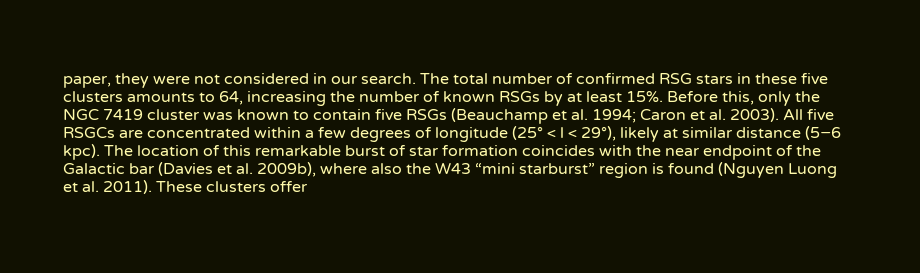paper, they were not considered in our search. The total number of confirmed RSG stars in these five clusters amounts to 64, increasing the number of known RSGs by at least 15%. Before this, only the NGC 7419 cluster was known to contain five RSGs (Beauchamp et al. 1994; Caron et al. 2003). All five RSGCs are concentrated within a few degrees of longitude (25° < l < 29°), likely at similar distance (5−6 kpc). The location of this remarkable burst of star formation coincides with the near endpoint of the Galactic bar (Davies et al. 2009b), where also the W43 “mini starburst” region is found (Nguyen Luong et al. 2011). These clusters offer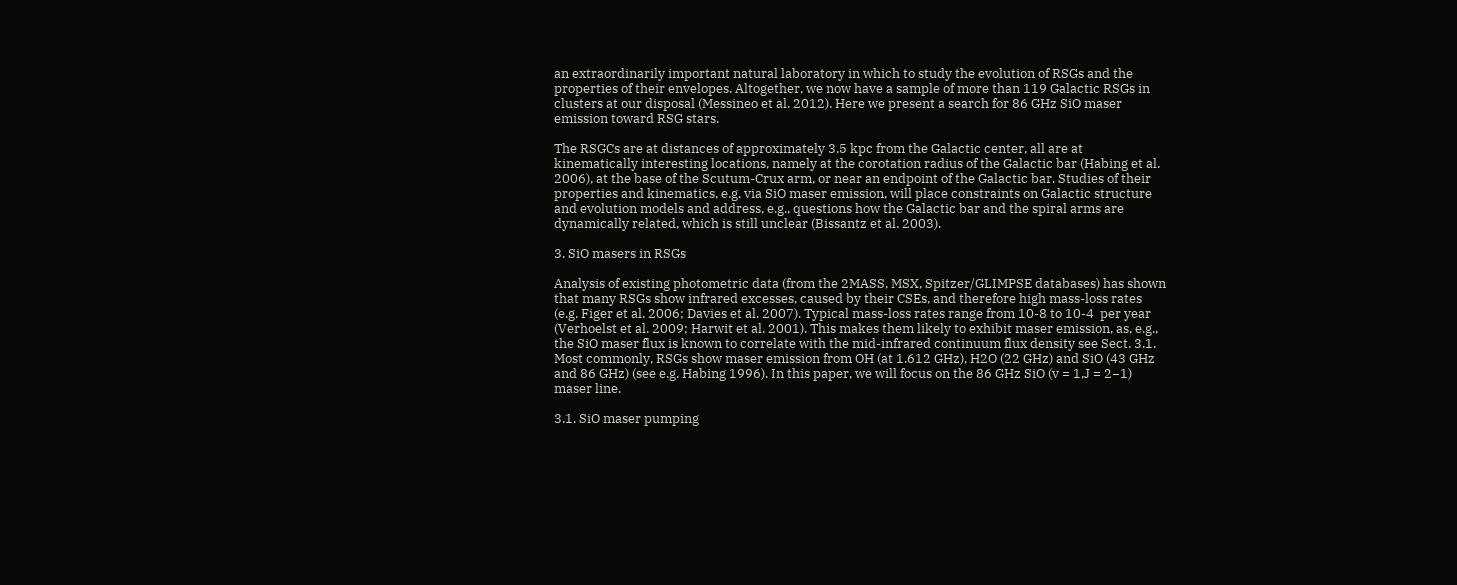an extraordinarily important natural laboratory in which to study the evolution of RSGs and the properties of their envelopes. Altogether, we now have a sample of more than 119 Galactic RSGs in clusters at our disposal (Messineo et al. 2012). Here we present a search for 86 GHz SiO maser emission toward RSG stars.

The RSGCs are at distances of approximately 3.5 kpc from the Galactic center, all are at kinematically interesting locations, namely at the corotation radius of the Galactic bar (Habing et al. 2006), at the base of the Scutum-Crux arm, or near an endpoint of the Galactic bar. Studies of their properties and kinematics, e.g. via SiO maser emission, will place constraints on Galactic structure and evolution models and address, e.g., questions how the Galactic bar and the spiral arms are dynamically related, which is still unclear (Bissantz et al. 2003).

3. SiO masers in RSGs

Analysis of existing photometric data (from the 2MASS, MSX, Spitzer/GLIMPSE databases) has shown that many RSGs show infrared excesses, caused by their CSEs, and therefore high mass-loss rates (e.g. Figer et al. 2006; Davies et al. 2007). Typical mass-loss rates range from 10-8 to 10-4  per year (Verhoelst et al. 2009; Harwit et al. 2001). This makes them likely to exhibit maser emission, as, e.g., the SiO maser flux is known to correlate with the mid-infrared continuum flux density see Sect. 3.1. Most commonly, RSGs show maser emission from OH (at 1.612 GHz), H2O (22 GHz) and SiO (43 GHz and 86 GHz) (see e.g. Habing 1996). In this paper, we will focus on the 86 GHz SiO (v = 1,J = 2−1) maser line.

3.1. SiO maser pumping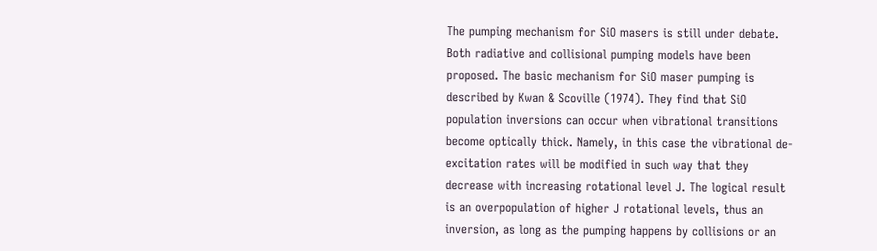The pumping mechanism for SiO masers is still under debate. Both radiative and collisional pumping models have been proposed. The basic mechanism for SiO maser pumping is described by Kwan & Scoville (1974). They find that SiO population inversions can occur when vibrational transitions become optically thick. Namely, in this case the vibrational de-excitation rates will be modified in such way that they decrease with increasing rotational level J. The logical result is an overpopulation of higher J rotational levels, thus an inversion, as long as the pumping happens by collisions or an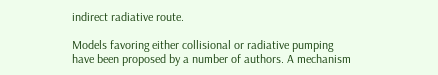indirect radiative route.

Models favoring either collisional or radiative pumping have been proposed by a number of authors. A mechanism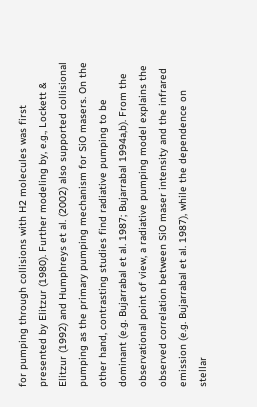for pumping through collisions with H2 molecules was first presented by Elitzur (1980). Further modeling by, e.g., Lockett & Elitzur (1992) and Humphreys et al. (2002) also supported collisional pumping as the primary pumping mechanism for SiO masers. On the other hand, contrasting studies find radiative pumping to be dominant (e.g. Bujarrabal et al. 1987; Bujarrabal 1994a,b). From the observational point of view, a radiative pumping model explains the observed correlation between SiO maser intensity and the infrared emission (e.g. Bujarrabal et al. 1987), while the dependence on stellar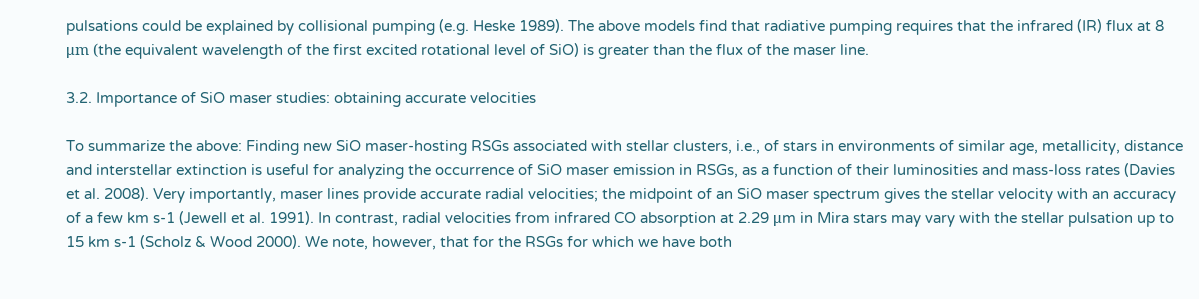pulsations could be explained by collisional pumping (e.g. Heske 1989). The above models find that radiative pumping requires that the infrared (IR) flux at 8   μm (the equivalent wavelength of the first excited rotational level of SiO) is greater than the flux of the maser line.

3.2. Importance of SiO maser studies: obtaining accurate velocities

To summarize the above: Finding new SiO maser-hosting RSGs associated with stellar clusters, i.e., of stars in environments of similar age, metallicity, distance and interstellar extinction is useful for analyzing the occurrence of SiO maser emission in RSGs, as a function of their luminosities and mass-loss rates (Davies et al. 2008). Very importantly, maser lines provide accurate radial velocities; the midpoint of an SiO maser spectrum gives the stellar velocity with an accuracy of a few km s-1 (Jewell et al. 1991). In contrast, radial velocities from infrared CO absorption at 2.29 μm in Mira stars may vary with the stellar pulsation up to 15 km s-1 (Scholz & Wood 2000). We note, however, that for the RSGs for which we have both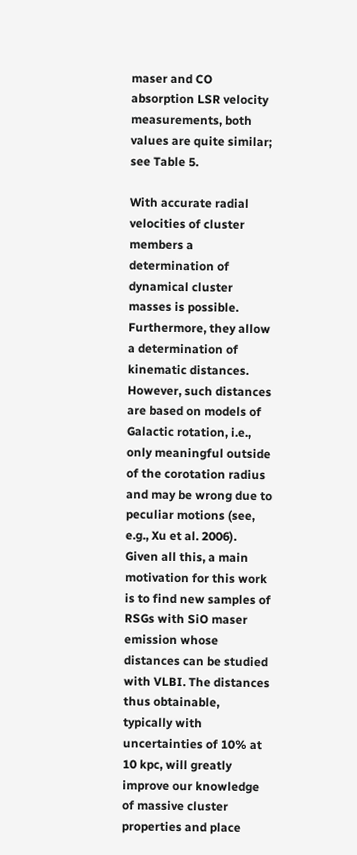maser and CO absorption LSR velocity measurements, both values are quite similar; see Table 5.

With accurate radial velocities of cluster members a determination of dynamical cluster masses is possible. Furthermore, they allow a determination of kinematic distances. However, such distances are based on models of Galactic rotation, i.e., only meaningful outside of the corotation radius and may be wrong due to peculiar motions (see, e.g., Xu et al. 2006). Given all this, a main motivation for this work is to find new samples of RSGs with SiO maser emission whose distances can be studied with VLBI. The distances thus obtainable, typically with uncertainties of 10% at 10 kpc, will greatly improve our knowledge of massive cluster properties and place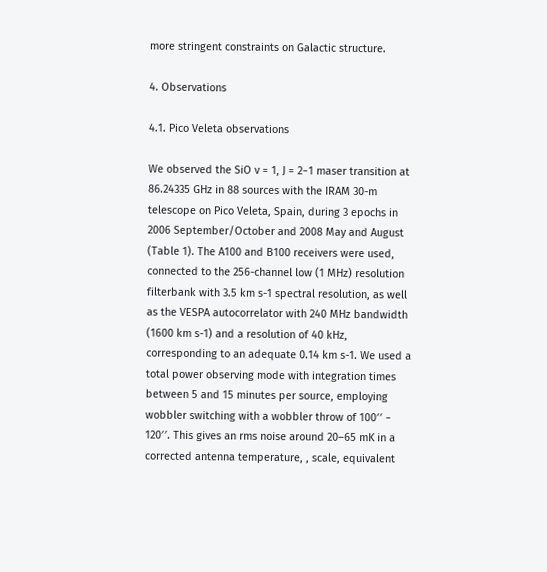more stringent constraints on Galactic structure.

4. Observations

4.1. Pico Veleta observations

We observed the SiO v = 1, J = 2−1 maser transition at 86.24335 GHz in 88 sources with the IRAM 30-m telescope on Pico Veleta, Spain, during 3 epochs in 2006 September/October and 2008 May and August (Table 1). The A100 and B100 receivers were used, connected to the 256-channel low (1 MHz) resolution filterbank with 3.5 km s-1 spectral resolution, as well as the VESPA autocorrelator with 240 MHz bandwidth (1600 km s-1) and a resolution of 40 kHz, corresponding to an adequate 0.14 km s-1. We used a total power observing mode with integration times between 5 and 15 minutes per source, employing wobbler switching with a wobbler throw of 100′′ − 120′′. This gives an rms noise around 20–65 mK in a corrected antenna temperature, , scale, equivalent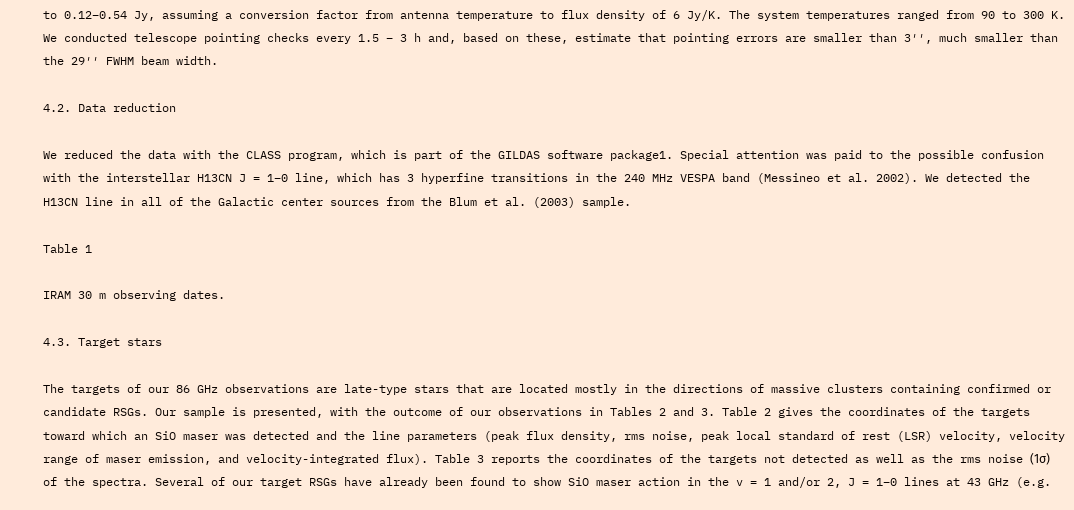to 0.12−0.54 Jy, assuming a conversion factor from antenna temperature to flux density of 6 Jy/K. The system temperatures ranged from 90 to 300 K. We conducted telescope pointing checks every 1.5 − 3 h and, based on these, estimate that pointing errors are smaller than 3′′, much smaller than the 29′′ FWHM beam width.

4.2. Data reduction

We reduced the data with the CLASS program, which is part of the GILDAS software package1. Special attention was paid to the possible confusion with the interstellar H13CN J = 1−0 line, which has 3 hyperfine transitions in the 240 MHz VESPA band (Messineo et al. 2002). We detected the H13CN line in all of the Galactic center sources from the Blum et al. (2003) sample.

Table 1

IRAM 30 m observing dates.

4.3. Target stars

The targets of our 86 GHz observations are late-type stars that are located mostly in the directions of massive clusters containing confirmed or candidate RSGs. Our sample is presented, with the outcome of our observations in Tables 2 and 3. Table 2 gives the coordinates of the targets toward which an SiO maser was detected and the line parameters (peak flux density, rms noise, peak local standard of rest (LSR) velocity, velocity range of maser emission, and velocity-integrated flux). Table 3 reports the coordinates of the targets not detected as well as the rms noise (1σ) of the spectra. Several of our target RSGs have already been found to show SiO maser action in the v = 1 and/or 2, J = 1−0 lines at 43 GHz (e.g.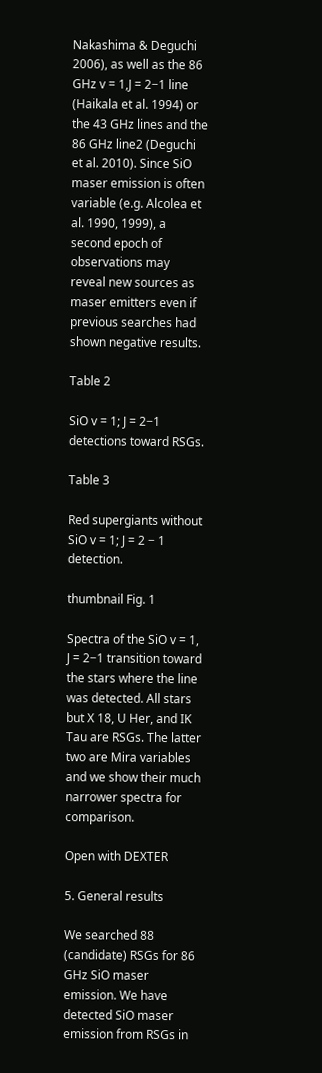Nakashima & Deguchi 2006), as well as the 86 GHz v = 1,J = 2−1 line (Haikala et al. 1994) or the 43 GHz lines and the 86 GHz line2 (Deguchi et al. 2010). Since SiO maser emission is often variable (e.g. Alcolea et al. 1990, 1999), a second epoch of observations may reveal new sources as maser emitters even if previous searches had shown negative results.

Table 2

SiO v = 1; J = 2−1 detections toward RSGs.

Table 3

Red supergiants without SiO v = 1; J = 2 − 1 detection.

thumbnail Fig. 1

Spectra of the SiO v = 1, J = 2−1 transition toward the stars where the line was detected. All stars but X 18, U Her, and IK Tau are RSGs. The latter two are Mira variables and we show their much narrower spectra for comparison.

Open with DEXTER

5. General results

We searched 88 (candidate) RSGs for 86 GHz SiO maser emission. We have detected SiO maser emission from RSGs in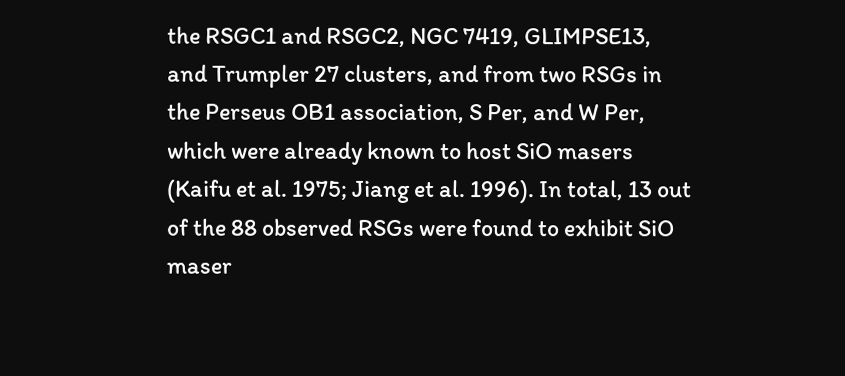the RSGC1 and RSGC2, NGC 7419, GLIMPSE13, and Trumpler 27 clusters, and from two RSGs in the Perseus OB1 association, S Per, and W Per, which were already known to host SiO masers (Kaifu et al. 1975; Jiang et al. 1996). In total, 13 out of the 88 observed RSGs were found to exhibit SiO maser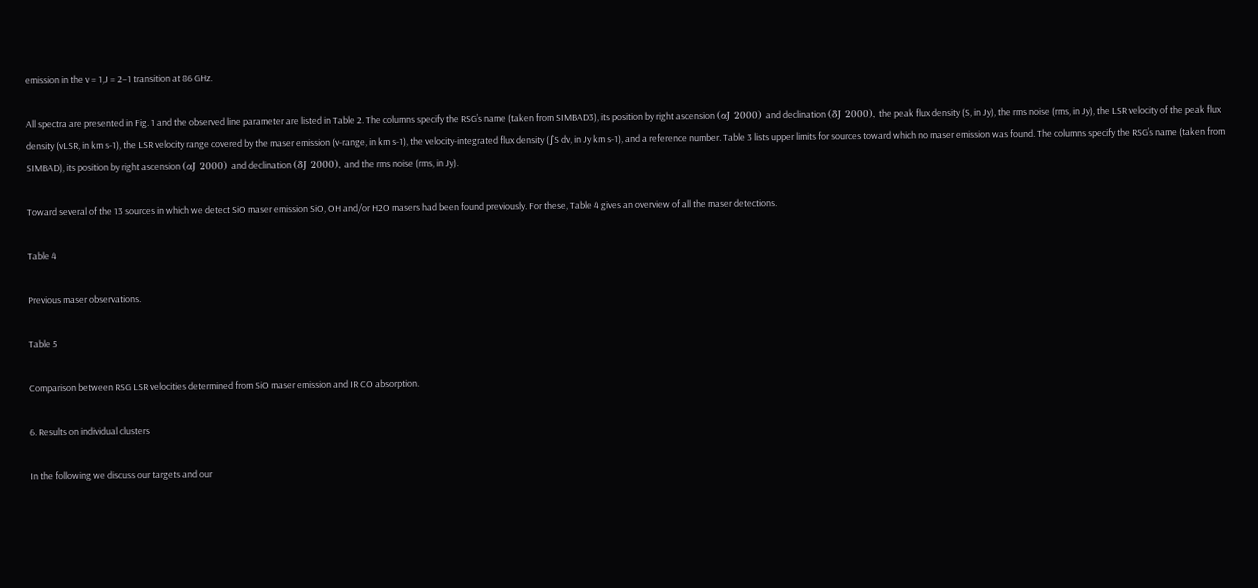emission in the v = 1,J = 2−1 transition at 86 GHz.

All spectra are presented in Fig. 1 and the observed line parameter are listed in Table 2. The columns specify the RSG’s name (taken from SIMBAD3), its position by right ascension (αJ 2000) and declination (δJ 2000), the peak flux density (S, in Jy), the rms noise (rms, in Jy), the LSR velocity of the peak flux density (vLSR, in km s-1), the LSR velocity range covered by the maser emission (v-range, in km s-1), the velocity-integrated flux density (∫S dv, in Jy km s-1), and a reference number. Table 3 lists upper limits for sources toward which no maser emission was found. The columns specify the RSG’s name (taken from SIMBAD), its position by right ascension (αJ 2000) and declination (δJ 2000), and the rms noise (rms, in Jy).

Toward several of the 13 sources in which we detect SiO maser emission SiO, OH and/or H2O masers had been found previously. For these, Table 4 gives an overview of all the maser detections.

Table 4

Previous maser observations.

Table 5

Comparison between RSG LSR velocities determined from SiO maser emission and IR CO absorption.

6. Results on individual clusters

In the following we discuss our targets and our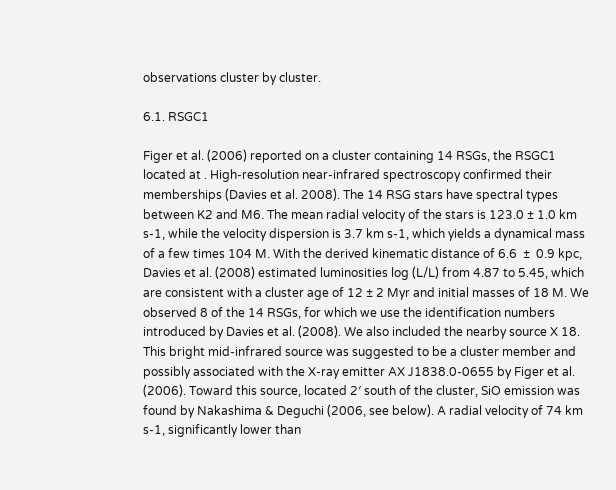observations cluster by cluster.

6.1. RSGC1

Figer et al. (2006) reported on a cluster containing 14 RSGs, the RSGC1 located at . High-resolution near-infrared spectroscopy confirmed their memberships (Davies et al. 2008). The 14 RSG stars have spectral types between K2 and M6. The mean radial velocity of the stars is 123.0 ± 1.0 km s-1, while the velocity dispersion is 3.7 km s-1, which yields a dynamical mass of a few times 104 M. With the derived kinematic distance of 6.6  ±  0.9 kpc, Davies et al. (2008) estimated luminosities log (L/L) from 4.87 to 5.45, which are consistent with a cluster age of 12 ± 2 Myr and initial masses of 18 M. We observed 8 of the 14 RSGs, for which we use the identification numbers introduced by Davies et al. (2008). We also included the nearby source X 18. This bright mid-infrared source was suggested to be a cluster member and possibly associated with the X-ray emitter AX J1838.0-0655 by Figer et al. (2006). Toward this source, located 2′ south of the cluster, SiO emission was found by Nakashima & Deguchi (2006, see below). A radial velocity of 74 km s-1, significantly lower than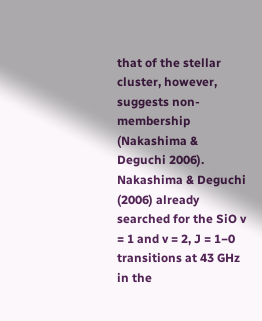that of the stellar cluster, however, suggests non-membership (Nakashima & Deguchi 2006). Nakashima & Deguchi (2006) already searched for the SiO v = 1 and v = 2, J = 1−0 transitions at 43 GHz in the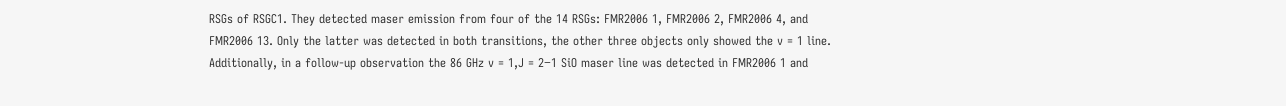RSGs of RSGC1. They detected maser emission from four of the 14 RSGs: FMR2006 1, FMR2006 2, FMR2006 4, and FMR2006 13. Only the latter was detected in both transitions, the other three objects only showed the v = 1 line. Additionally, in a follow-up observation the 86 GHz v = 1,J = 2−1 SiO maser line was detected in FMR2006 1 and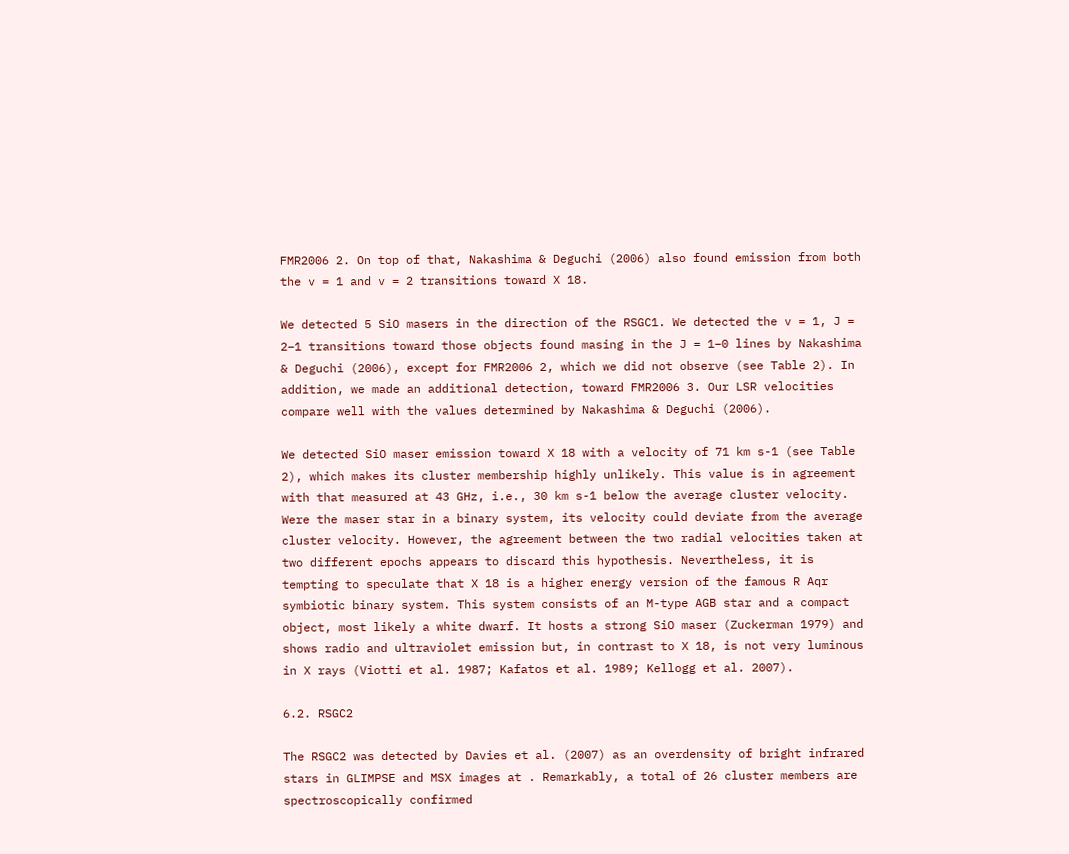FMR2006 2. On top of that, Nakashima & Deguchi (2006) also found emission from both the v = 1 and v = 2 transitions toward X 18.

We detected 5 SiO masers in the direction of the RSGC1. We detected the v = 1, J = 2−1 transitions toward those objects found masing in the J = 1−0 lines by Nakashima & Deguchi (2006), except for FMR2006 2, which we did not observe (see Table 2). In addition, we made an additional detection, toward FMR2006 3. Our LSR velocities compare well with the values determined by Nakashima & Deguchi (2006).

We detected SiO maser emission toward X 18 with a velocity of 71 km s-1 (see Table 2), which makes its cluster membership highly unlikely. This value is in agreement with that measured at 43 GHz, i.e., 30 km s-1 below the average cluster velocity. Were the maser star in a binary system, its velocity could deviate from the average cluster velocity. However, the agreement between the two radial velocities taken at two different epochs appears to discard this hypothesis. Nevertheless, it is tempting to speculate that X 18 is a higher energy version of the famous R Aqr symbiotic binary system. This system consists of an M-type AGB star and a compact object, most likely a white dwarf. It hosts a strong SiO maser (Zuckerman 1979) and shows radio and ultraviolet emission but, in contrast to X 18, is not very luminous in X rays (Viotti et al. 1987; Kafatos et al. 1989; Kellogg et al. 2007).

6.2. RSGC2

The RSGC2 was detected by Davies et al. (2007) as an overdensity of bright infrared stars in GLIMPSE and MSX images at . Remarkably, a total of 26 cluster members are spectroscopically confirmed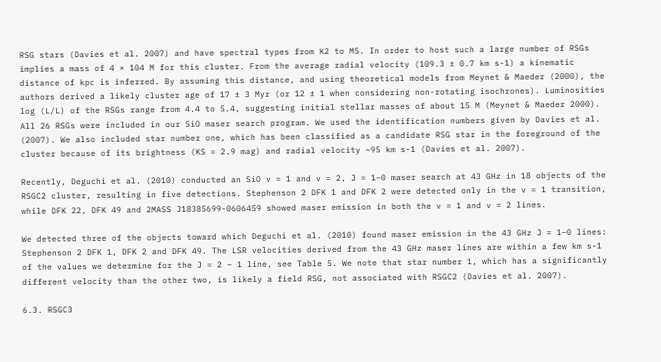RSG stars (Davies et al. 2007) and have spectral types from K2 to M5. In order to host such a large number of RSGs implies a mass of 4 × 104 M for this cluster. From the average radial velocity (109.3 ± 0.7 km s-1) a kinematic distance of kpc is inferred. By assuming this distance, and using theoretical models from Meynet & Maeder (2000), the authors derived a likely cluster age of 17 ± 3 Myr (or 12 ± 1 when considering non-rotating isochrones). Luminosities log (L/L) of the RSGs range from 4.4 to 5.4, suggesting initial stellar masses of about 15 M (Meynet & Maeder 2000). All 26 RSGs were included in our SiO maser search program. We used the identification numbers given by Davies et al. (2007). We also included star number one, which has been classified as a candidate RSG star in the foreground of the cluster because of its brightness (KS = 2.9 mag) and radial velocity ~95 km s-1 (Davies et al. 2007).

Recently, Deguchi et al. (2010) conducted an SiO v = 1 and v = 2, J = 1−0 maser search at 43 GHz in 18 objects of the RSGC2 cluster, resulting in five detections. Stephenson 2 DFK 1 and DFK 2 were detected only in the v = 1 transition, while DFK 22, DFK 49 and 2MASS J18385699-0606459 showed maser emission in both the v = 1 and v = 2 lines.

We detected three of the objects toward which Deguchi et al. (2010) found maser emission in the 43 GHz J = 1−0 lines: Stephenson 2 DFK 1, DFK 2 and DFK 49. The LSR velocities derived from the 43 GHz maser lines are within a few km s-1 of the values we determine for the J = 2 − 1 line, see Table 5. We note that star number 1, which has a significantly different velocity than the other two, is likely a field RSG, not associated with RSGC2 (Davies et al. 2007).

6.3. RSGC3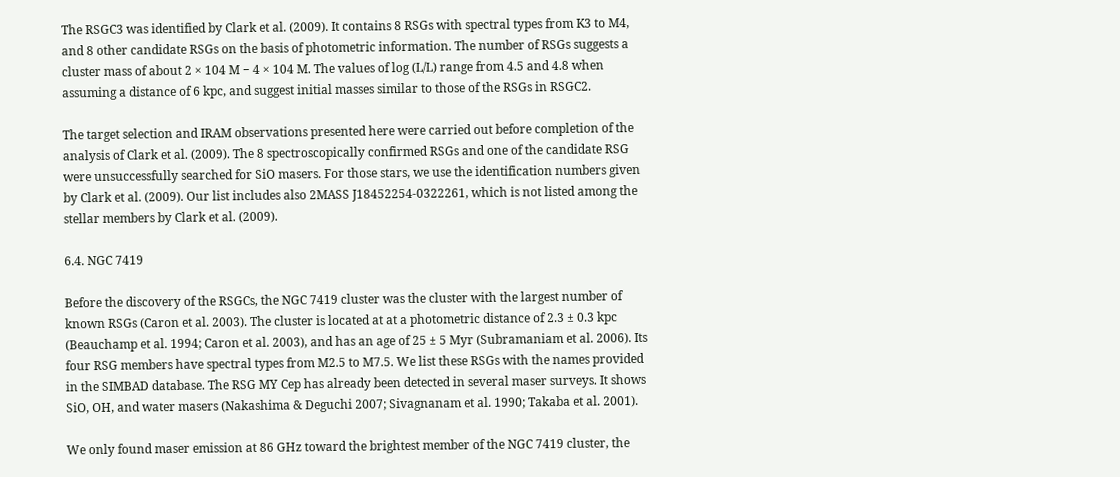The RSGC3 was identified by Clark et al. (2009). It contains 8 RSGs with spectral types from K3 to M4, and 8 other candidate RSGs on the basis of photometric information. The number of RSGs suggests a cluster mass of about 2 × 104 M − 4 × 104 M. The values of log (L/L) range from 4.5 and 4.8 when assuming a distance of 6 kpc, and suggest initial masses similar to those of the RSGs in RSGC2.

The target selection and IRAM observations presented here were carried out before completion of the analysis of Clark et al. (2009). The 8 spectroscopically confirmed RSGs and one of the candidate RSG were unsuccessfully searched for SiO masers. For those stars, we use the identification numbers given by Clark et al. (2009). Our list includes also 2MASS J18452254-0322261, which is not listed among the stellar members by Clark et al. (2009).

6.4. NGC 7419

Before the discovery of the RSGCs, the NGC 7419 cluster was the cluster with the largest number of known RSGs (Caron et al. 2003). The cluster is located at at a photometric distance of 2.3 ± 0.3 kpc (Beauchamp et al. 1994; Caron et al. 2003), and has an age of 25 ± 5 Myr (Subramaniam et al. 2006). Its four RSG members have spectral types from M2.5 to M7.5. We list these RSGs with the names provided in the SIMBAD database. The RSG MY Cep has already been detected in several maser surveys. It shows SiO, OH, and water masers (Nakashima & Deguchi 2007; Sivagnanam et al. 1990; Takaba et al. 2001).

We only found maser emission at 86 GHz toward the brightest member of the NGC 7419 cluster, the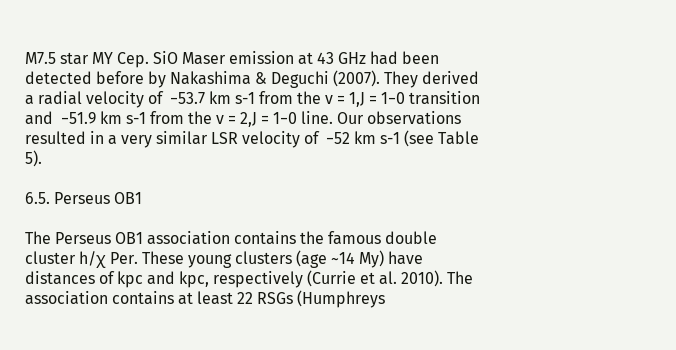M7.5 star MY Cep. SiO Maser emission at 43 GHz had been detected before by Nakashima & Deguchi (2007). They derived a radial velocity of  −53.7 km s-1 from the v = 1,J = 1−0 transition and  −51.9 km s-1 from the v = 2,J = 1−0 line. Our observations resulted in a very similar LSR velocity of  −52 km s-1 (see Table 5).

6.5. Perseus OB1

The Perseus OB1 association contains the famous double cluster h/χ Per. These young clusters (age ~14 My) have distances of kpc and kpc, respectively (Currie et al. 2010). The association contains at least 22 RSGs (Humphreys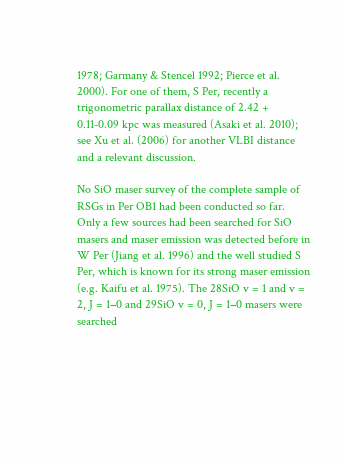1978; Garmany & Stencel 1992; Pierce et al. 2000). For one of them, S Per, recently a trigonometric parallax distance of 2.42 + 0.11-0.09 kpc was measured (Asaki et al. 2010); see Xu et al. (2006) for another VLBI distance and a relevant discussion.

No SiO maser survey of the complete sample of RSGs in Per OB1 had been conducted so far. Only a few sources had been searched for SiO masers and maser emission was detected before in W Per (Jiang et al. 1996) and the well studied S Per, which is known for its strong maser emission (e.g. Kaifu et al. 1975). The 28SiO v = 1 and v = 2, J = 1−0 and 29SiO v = 0, J = 1−0 masers were searched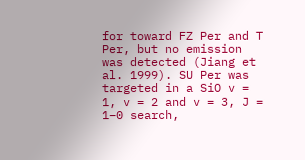for toward FZ Per and T Per, but no emission was detected (Jiang et al. 1999). SU Per was targeted in a SiO v = 1, v = 2 and v = 3, J = 1−0 search,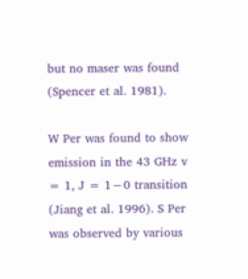but no maser was found (Spencer et al. 1981).

W Per was found to show emission in the 43 GHz v = 1, J = 1−0 transition (Jiang et al. 1996). S Per was observed by various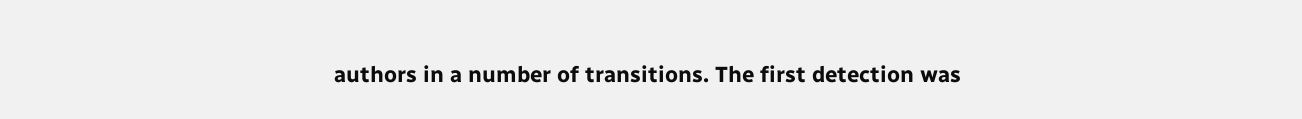authors in a number of transitions. The first detection was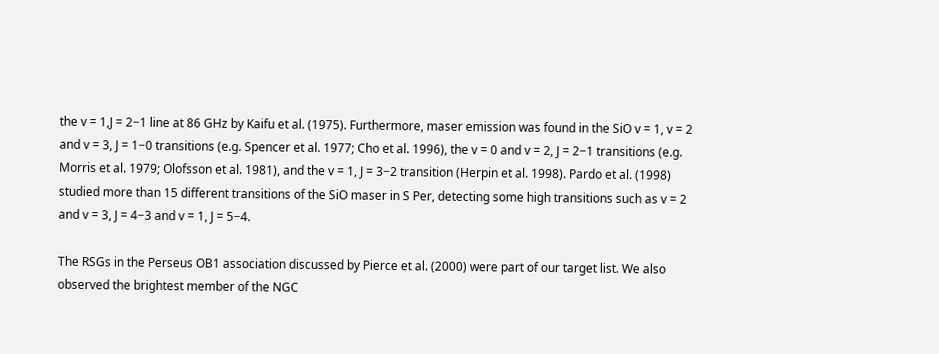the v = 1,J = 2−1 line at 86 GHz by Kaifu et al. (1975). Furthermore, maser emission was found in the SiO v = 1, v = 2 and v = 3, J = 1−0 transitions (e.g. Spencer et al. 1977; Cho et al. 1996), the v = 0 and v = 2, J = 2−1 transitions (e.g. Morris et al. 1979; Olofsson et al. 1981), and the v = 1, J = 3−2 transition (Herpin et al. 1998). Pardo et al. (1998) studied more than 15 different transitions of the SiO maser in S Per, detecting some high transitions such as v = 2 and v = 3, J = 4−3 and v = 1, J = 5−4.

The RSGs in the Perseus OB1 association discussed by Pierce et al. (2000) were part of our target list. We also observed the brightest member of the NGC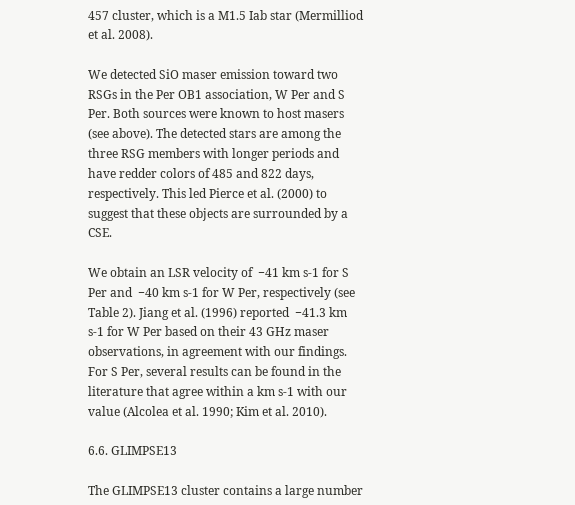457 cluster, which is a M1.5 Iab star (Mermilliod et al. 2008).

We detected SiO maser emission toward two RSGs in the Per OB1 association, W Per and S Per. Both sources were known to host masers (see above). The detected stars are among the three RSG members with longer periods and have redder colors of 485 and 822 days, respectively. This led Pierce et al. (2000) to suggest that these objects are surrounded by a CSE.

We obtain an LSR velocity of  −41 km s-1 for S Per and  −40 km s-1 for W Per, respectively (see Table 2). Jiang et al. (1996) reported  −41.3 km s-1 for W Per based on their 43 GHz maser observations, in agreement with our findings. For S Per, several results can be found in the literature that agree within a km s-1 with our value (Alcolea et al. 1990; Kim et al. 2010).

6.6. GLIMPSE13

The GLIMPSE13 cluster contains a large number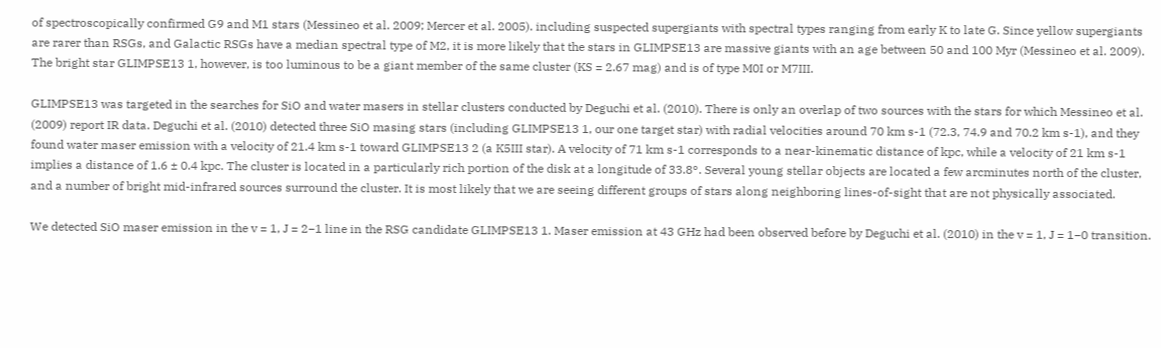of spectroscopically confirmed G9 and M1 stars (Messineo et al. 2009; Mercer et al. 2005). including suspected supergiants with spectral types ranging from early K to late G. Since yellow supergiants are rarer than RSGs, and Galactic RSGs have a median spectral type of M2, it is more likely that the stars in GLIMPSE13 are massive giants with an age between 50 and 100 Myr (Messineo et al. 2009). The bright star GLIMPSE13 1, however, is too luminous to be a giant member of the same cluster (KS = 2.67 mag) and is of type M0I or M7III.

GLIMPSE13 was targeted in the searches for SiO and water masers in stellar clusters conducted by Deguchi et al. (2010). There is only an overlap of two sources with the stars for which Messineo et al. (2009) report IR data. Deguchi et al. (2010) detected three SiO masing stars (including GLIMPSE13 1, our one target star) with radial velocities around 70 km s-1 (72.3, 74.9 and 70.2 km s-1), and they found water maser emission with a velocity of 21.4 km s-1 toward GLIMPSE13 2 (a K5III star). A velocity of 71 km s-1 corresponds to a near-kinematic distance of kpc, while a velocity of 21 km s-1 implies a distance of 1.6 ± 0.4 kpc. The cluster is located in a particularly rich portion of the disk at a longitude of 33.8°. Several young stellar objects are located a few arcminutes north of the cluster, and a number of bright mid-infrared sources surround the cluster. It is most likely that we are seeing different groups of stars along neighboring lines-of-sight that are not physically associated.

We detected SiO maser emission in the v = 1, J = 2−1 line in the RSG candidate GLIMPSE13 1. Maser emission at 43 GHz had been observed before by Deguchi et al. (2010) in the v = 1, J = 1−0 transition.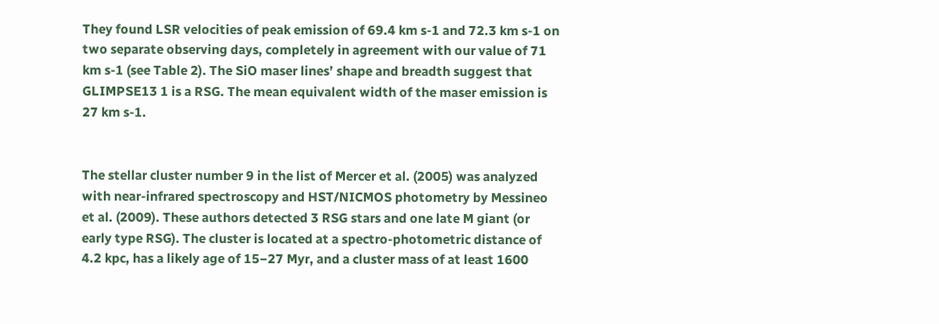They found LSR velocities of peak emission of 69.4 km s-1 and 72.3 km s-1 on two separate observing days, completely in agreement with our value of 71 km s-1 (see Table 2). The SiO maser lines’ shape and breadth suggest that GLIMPSE13 1 is a RSG. The mean equivalent width of the maser emission is 27 km s-1.


The stellar cluster number 9 in the list of Mercer et al. (2005) was analyzed with near-infrared spectroscopy and HST/NICMOS photometry by Messineo et al. (2009). These authors detected 3 RSG stars and one late M giant (or early type RSG). The cluster is located at a spectro-photometric distance of 4.2 kpc, has a likely age of 15−27 Myr, and a cluster mass of at least 1600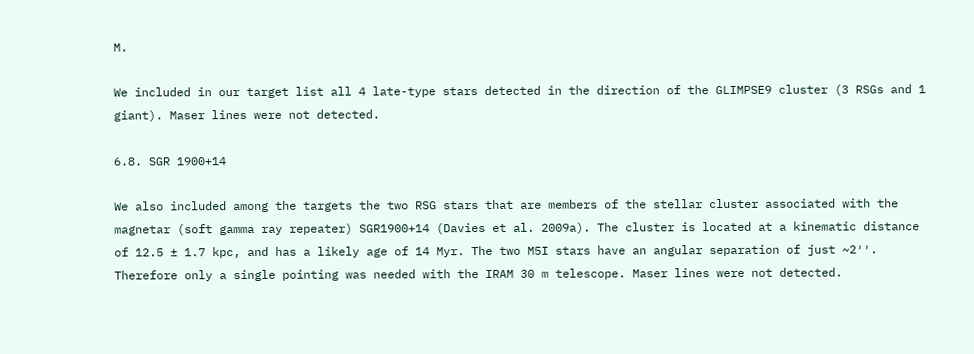M.

We included in our target list all 4 late-type stars detected in the direction of the GLIMPSE9 cluster (3 RSGs and 1 giant). Maser lines were not detected.

6.8. SGR 1900+14

We also included among the targets the two RSG stars that are members of the stellar cluster associated with the magnetar (soft gamma ray repeater) SGR1900+14 (Davies et al. 2009a). The cluster is located at a kinematic distance of 12.5 ± 1.7 kpc, and has a likely age of 14 Myr. The two M5I stars have an angular separation of just ~2′′. Therefore only a single pointing was needed with the IRAM 30 m telescope. Maser lines were not detected.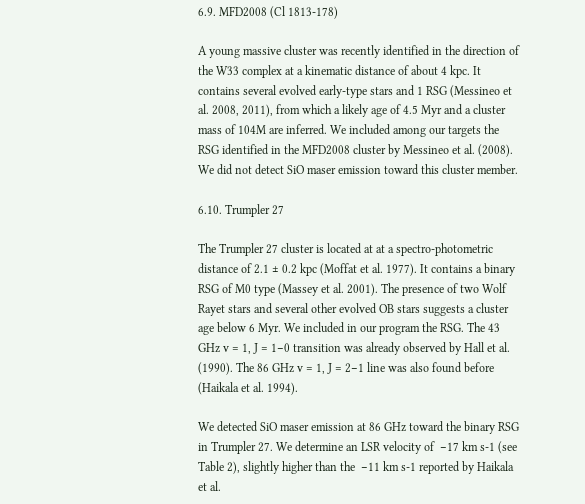6.9. MFD2008 (Cl 1813-178)

A young massive cluster was recently identified in the direction of the W33 complex at a kinematic distance of about 4 kpc. It contains several evolved early-type stars and 1 RSG (Messineo et al. 2008, 2011), from which a likely age of 4.5 Myr and a cluster mass of 104M are inferred. We included among our targets the RSG identified in the MFD2008 cluster by Messineo et al. (2008). We did not detect SiO maser emission toward this cluster member.

6.10. Trumpler 27

The Trumpler 27 cluster is located at at a spectro-photometric distance of 2.1 ± 0.2 kpc (Moffat et al. 1977). It contains a binary RSG of M0 type (Massey et al. 2001). The presence of two Wolf Rayet stars and several other evolved OB stars suggests a cluster age below 6 Myr. We included in our program the RSG. The 43 GHz v = 1, J = 1−0 transition was already observed by Hall et al. (1990). The 86 GHz v = 1, J = 2−1 line was also found before (Haikala et al. 1994).

We detected SiO maser emission at 86 GHz toward the binary RSG in Trumpler 27. We determine an LSR velocity of  −17 km s-1 (see Table 2), slightly higher than the  −11 km s-1 reported by Haikala et al.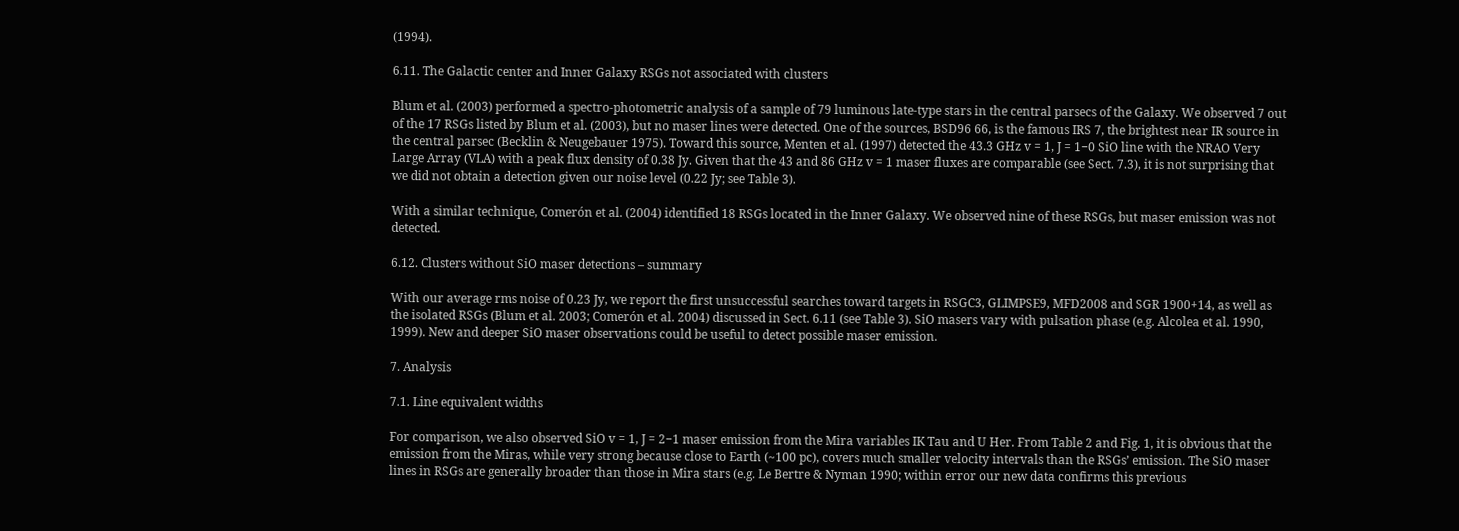(1994).

6.11. The Galactic center and Inner Galaxy RSGs not associated with clusters

Blum et al. (2003) performed a spectro-photometric analysis of a sample of 79 luminous late-type stars in the central parsecs of the Galaxy. We observed 7 out of the 17 RSGs listed by Blum et al. (2003), but no maser lines were detected. One of the sources, BSD96 66, is the famous IRS 7, the brightest near IR source in the central parsec (Becklin & Neugebauer 1975). Toward this source, Menten et al. (1997) detected the 43.3 GHz v = 1, J = 1−0 SiO line with the NRAO Very Large Array (VLA) with a peak flux density of 0.38 Jy. Given that the 43 and 86 GHz v = 1 maser fluxes are comparable (see Sect. 7.3), it is not surprising that we did not obtain a detection given our noise level (0.22 Jy; see Table 3).

With a similar technique, Comerón et al. (2004) identified 18 RSGs located in the Inner Galaxy. We observed nine of these RSGs, but maser emission was not detected.

6.12. Clusters without SiO maser detections – summary

With our average rms noise of 0.23 Jy, we report the first unsuccessful searches toward targets in RSGC3, GLIMPSE9, MFD2008 and SGR 1900+14, as well as the isolated RSGs (Blum et al. 2003; Comerón et al. 2004) discussed in Sect. 6.11 (see Table 3). SiO masers vary with pulsation phase (e.g. Alcolea et al. 1990, 1999). New and deeper SiO maser observations could be useful to detect possible maser emission.

7. Analysis

7.1. Line equivalent widths

For comparison, we also observed SiO v = 1, J = 2−1 maser emission from the Mira variables IK Tau and U Her. From Table 2 and Fig. 1, it is obvious that the emission from the Miras, while very strong because close to Earth (~100 pc), covers much smaller velocity intervals than the RSGs’ emission. The SiO maser lines in RSGs are generally broader than those in Mira stars (e.g. Le Bertre & Nyman 1990; within error our new data confirms this previous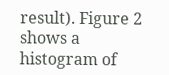result). Figure 2 shows a histogram of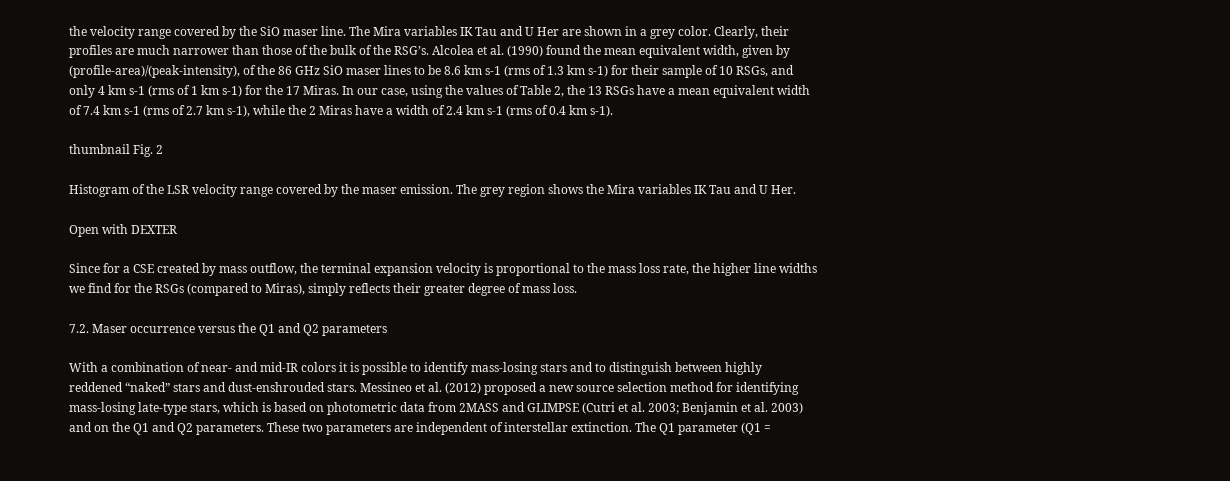the velocity range covered by the SiO maser line. The Mira variables IK Tau and U Her are shown in a grey color. Clearly, their profiles are much narrower than those of the bulk of the RSG’s. Alcolea et al. (1990) found the mean equivalent width, given by (profile-area)/(peak-intensity), of the 86 GHz SiO maser lines to be 8.6 km s-1 (rms of 1.3 km s-1) for their sample of 10 RSGs, and only 4 km s-1 (rms of 1 km s-1) for the 17 Miras. In our case, using the values of Table 2, the 13 RSGs have a mean equivalent width of 7.4 km s-1 (rms of 2.7 km s-1), while the 2 Miras have a width of 2.4 km s-1 (rms of 0.4 km s-1).

thumbnail Fig. 2

Histogram of the LSR velocity range covered by the maser emission. The grey region shows the Mira variables IK Tau and U Her.

Open with DEXTER

Since for a CSE created by mass outflow, the terminal expansion velocity is proportional to the mass loss rate, the higher line widths we find for the RSGs (compared to Miras), simply reflects their greater degree of mass loss.

7.2. Maser occurrence versus the Q1 and Q2 parameters

With a combination of near- and mid-IR colors it is possible to identify mass-losing stars and to distinguish between highly reddened “naked” stars and dust-enshrouded stars. Messineo et al. (2012) proposed a new source selection method for identifying mass-losing late-type stars, which is based on photometric data from 2MASS and GLIMPSE (Cutri et al. 2003; Benjamin et al. 2003) and on the Q1 and Q2 parameters. These two parameters are independent of interstellar extinction. The Q1 parameter (Q1 =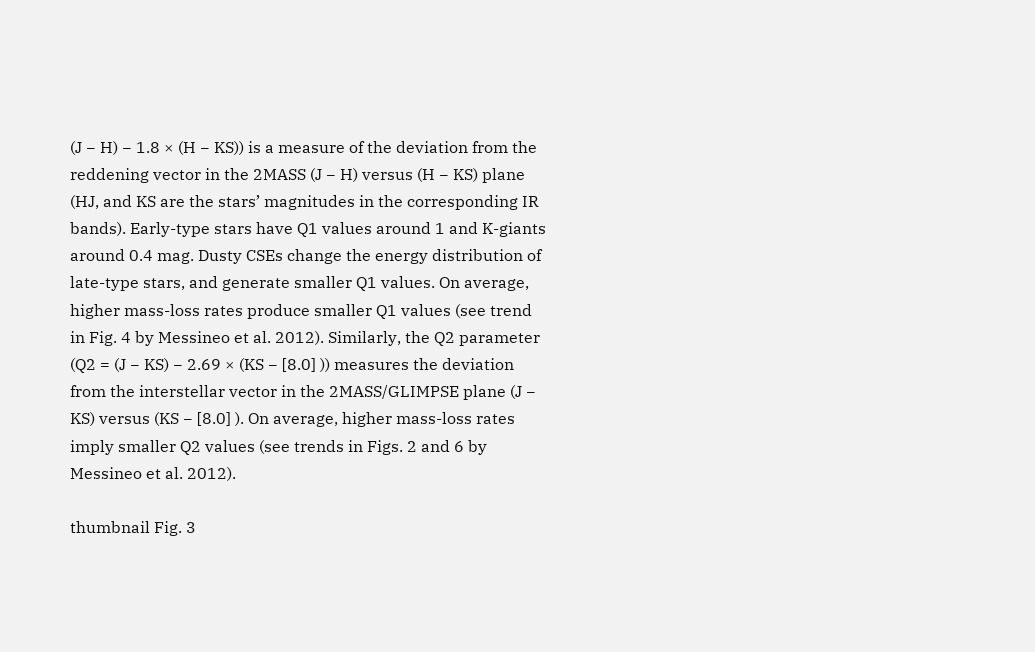(J − H) − 1.8 × (H − KS)) is a measure of the deviation from the reddening vector in the 2MASS (J − H) versus (H − KS) plane (HJ, and KS are the stars’ magnitudes in the corresponding IR bands). Early-type stars have Q1 values around 1 and K-giants around 0.4 mag. Dusty CSEs change the energy distribution of late-type stars, and generate smaller Q1 values. On average, higher mass-loss rates produce smaller Q1 values (see trend in Fig. 4 by Messineo et al. 2012). Similarly, the Q2 parameter (Q2 = (J − KS) − 2.69 × (KS − [8.0] )) measures the deviation from the interstellar vector in the 2MASS/GLIMPSE plane (J − KS) versus (KS − [8.0] ). On average, higher mass-loss rates imply smaller Q2 values (see trends in Figs. 2 and 6 by Messineo et al. 2012).

thumbnail Fig. 3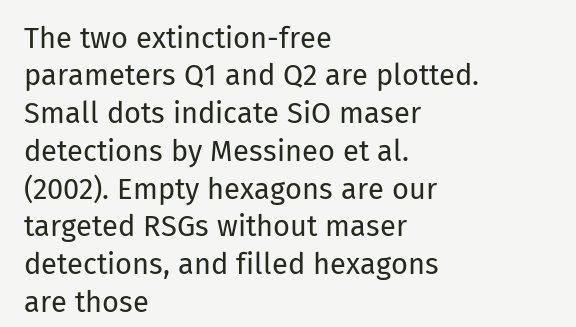The two extinction-free parameters Q1 and Q2 are plotted. Small dots indicate SiO maser detections by Messineo et al. (2002). Empty hexagons are our targeted RSGs without maser detections, and filled hexagons are those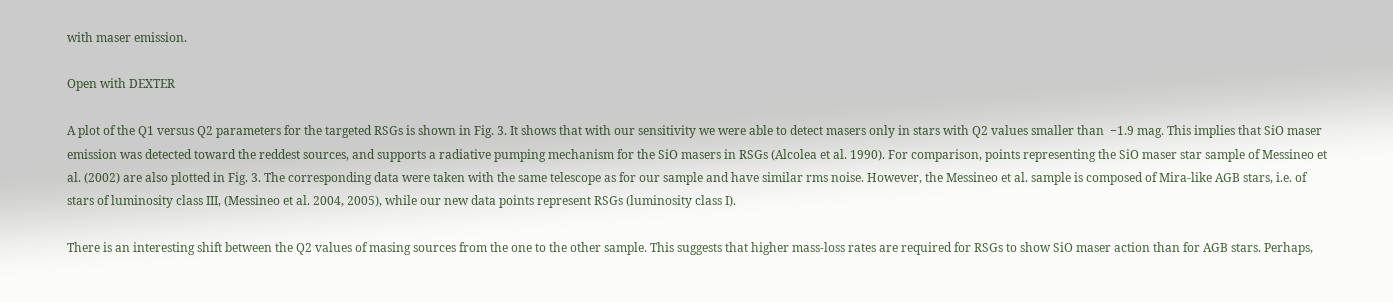with maser emission.

Open with DEXTER

A plot of the Q1 versus Q2 parameters for the targeted RSGs is shown in Fig. 3. It shows that with our sensitivity we were able to detect masers only in stars with Q2 values smaller than  −1.9 mag. This implies that SiO maser emission was detected toward the reddest sources, and supports a radiative pumping mechanism for the SiO masers in RSGs (Alcolea et al. 1990). For comparison, points representing the SiO maser star sample of Messineo et al. (2002) are also plotted in Fig. 3. The corresponding data were taken with the same telescope as for our sample and have similar rms noise. However, the Messineo et al. sample is composed of Mira-like AGB stars, i.e. of stars of luminosity class III, (Messineo et al. 2004, 2005), while our new data points represent RSGs (luminosity class I).

There is an interesting shift between the Q2 values of masing sources from the one to the other sample. This suggests that higher mass-loss rates are required for RSGs to show SiO maser action than for AGB stars. Perhaps,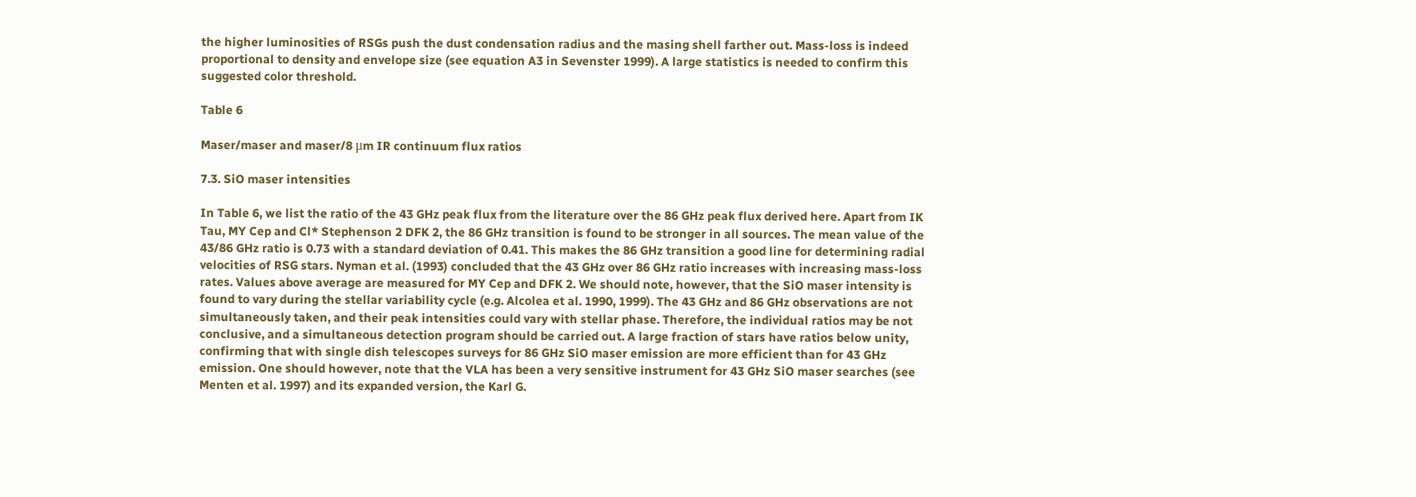the higher luminosities of RSGs push the dust condensation radius and the masing shell farther out. Mass-loss is indeed proportional to density and envelope size (see equation A3 in Sevenster 1999). A large statistics is needed to confirm this suggested color threshold.

Table 6

Maser/maser and maser/8 μm IR continuum flux ratios

7.3. SiO maser intensities

In Table 6, we list the ratio of the 43 GHz peak flux from the literature over the 86 GHz peak flux derived here. Apart from IK Tau, MY Cep and Cl* Stephenson 2 DFK 2, the 86 GHz transition is found to be stronger in all sources. The mean value of the 43/86 GHz ratio is 0.73 with a standard deviation of 0.41. This makes the 86 GHz transition a good line for determining radial velocities of RSG stars. Nyman et al. (1993) concluded that the 43 GHz over 86 GHz ratio increases with increasing mass-loss rates. Values above average are measured for MY Cep and DFK 2. We should note, however, that the SiO maser intensity is found to vary during the stellar variability cycle (e.g. Alcolea et al. 1990, 1999). The 43 GHz and 86 GHz observations are not simultaneously taken, and their peak intensities could vary with stellar phase. Therefore, the individual ratios may be not conclusive, and a simultaneous detection program should be carried out. A large fraction of stars have ratios below unity, confirming that with single dish telescopes surveys for 86 GHz SiO maser emission are more efficient than for 43 GHz emission. One should however, note that the VLA has been a very sensitive instrument for 43 GHz SiO maser searches (see Menten et al. 1997) and its expanded version, the Karl G.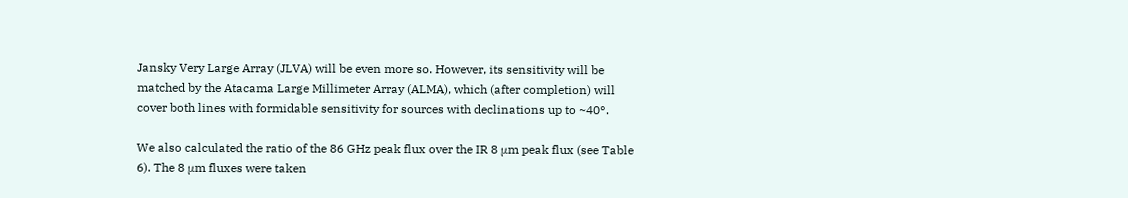Jansky Very Large Array (JLVA) will be even more so. However, its sensitivity will be matched by the Atacama Large Millimeter Array (ALMA), which (after completion) will cover both lines with formidable sensitivity for sources with declinations up to ~40°.

We also calculated the ratio of the 86 GHz peak flux over the IR 8 μm peak flux (see Table 6). The 8 μm fluxes were taken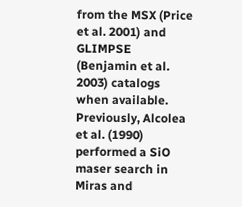from the MSX (Price et al. 2001) and GLIMPSE (Benjamin et al. 2003) catalogs when available. Previously, Alcolea et al. (1990) performed a SiO maser search in Miras and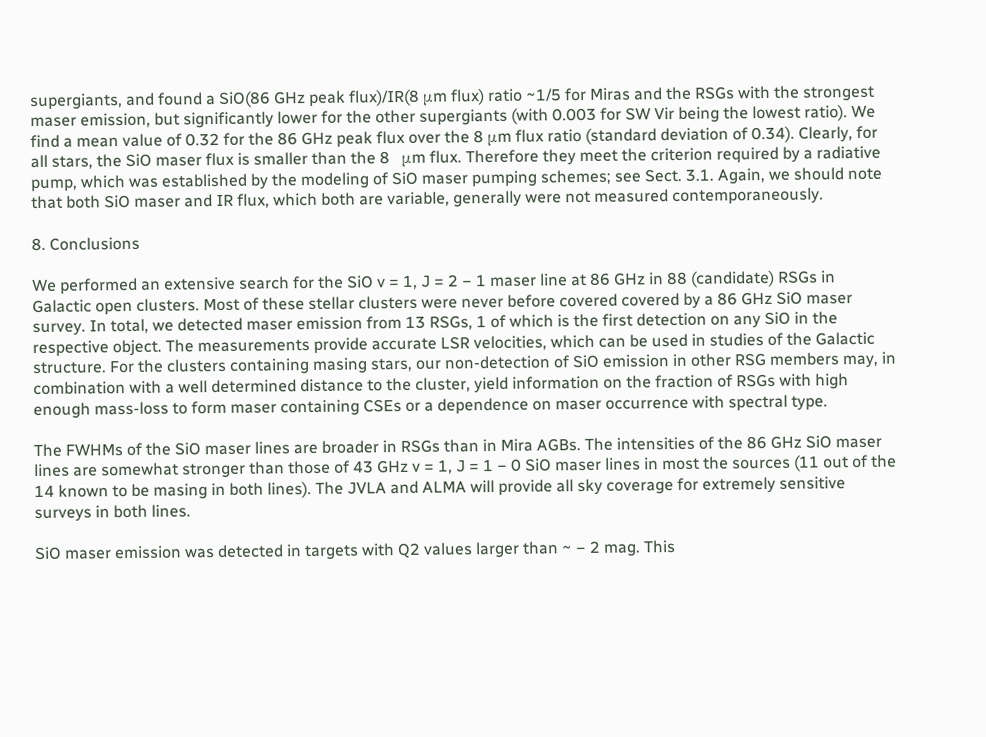supergiants, and found a SiO(86 GHz peak flux)/IR(8 μm flux) ratio ~1/5 for Miras and the RSGs with the strongest maser emission, but significantly lower for the other supergiants (with 0.003 for SW Vir being the lowest ratio). We find a mean value of 0.32 for the 86 GHz peak flux over the 8 μm flux ratio (standard deviation of 0.34). Clearly, for all stars, the SiO maser flux is smaller than the 8   μm flux. Therefore they meet the criterion required by a radiative pump, which was established by the modeling of SiO maser pumping schemes; see Sect. 3.1. Again, we should note that both SiO maser and IR flux, which both are variable, generally were not measured contemporaneously.

8. Conclusions

We performed an extensive search for the SiO v = 1, J = 2 − 1 maser line at 86 GHz in 88 (candidate) RSGs in Galactic open clusters. Most of these stellar clusters were never before covered covered by a 86 GHz SiO maser survey. In total, we detected maser emission from 13 RSGs, 1 of which is the first detection on any SiO in the respective object. The measurements provide accurate LSR velocities, which can be used in studies of the Galactic structure. For the clusters containing masing stars, our non-detection of SiO emission in other RSG members may, in combination with a well determined distance to the cluster, yield information on the fraction of RSGs with high enough mass-loss to form maser containing CSEs or a dependence on maser occurrence with spectral type.

The FWHMs of the SiO maser lines are broader in RSGs than in Mira AGBs. The intensities of the 86 GHz SiO maser lines are somewhat stronger than those of 43 GHz v = 1, J = 1 − 0 SiO maser lines in most the sources (11 out of the 14 known to be masing in both lines). The JVLA and ALMA will provide all sky coverage for extremely sensitive surveys in both lines.

SiO maser emission was detected in targets with Q2 values larger than ~ − 2 mag. This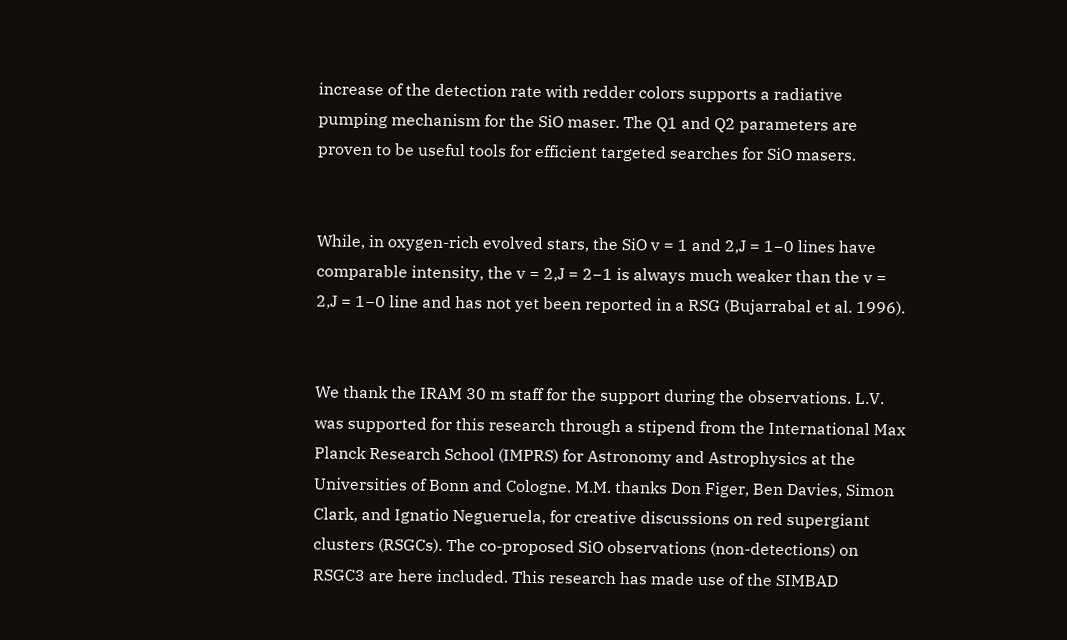increase of the detection rate with redder colors supports a radiative pumping mechanism for the SiO maser. The Q1 and Q2 parameters are proven to be useful tools for efficient targeted searches for SiO masers.


While, in oxygen-rich evolved stars, the SiO v = 1 and 2,J = 1−0 lines have comparable intensity, the v = 2,J = 2−1 is always much weaker than the v = 2,J = 1−0 line and has not yet been reported in a RSG (Bujarrabal et al. 1996).


We thank the IRAM 30 m staff for the support during the observations. L.V. was supported for this research through a stipend from the International Max Planck Research School (IMPRS) for Astronomy and Astrophysics at the Universities of Bonn and Cologne. M.M. thanks Don Figer, Ben Davies, Simon Clark, and Ignatio Negueruela, for creative discussions on red supergiant clusters (RSGCs). The co-proposed SiO observations (non-detections) on RSGC3 are here included. This research has made use of the SIMBAD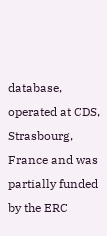database, operated at CDS, Strasbourg, France and was partially funded by the ERC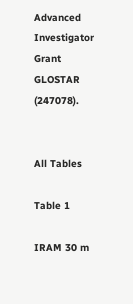Advanced Investigator Grant GLOSTAR (247078).


All Tables

Table 1

IRAM 30 m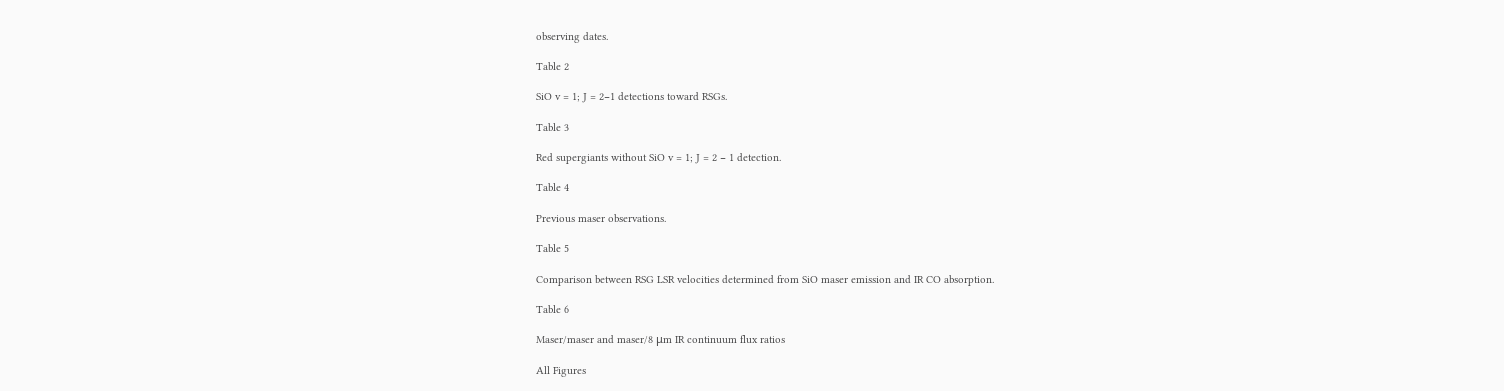observing dates.

Table 2

SiO v = 1; J = 2−1 detections toward RSGs.

Table 3

Red supergiants without SiO v = 1; J = 2 − 1 detection.

Table 4

Previous maser observations.

Table 5

Comparison between RSG LSR velocities determined from SiO maser emission and IR CO absorption.

Table 6

Maser/maser and maser/8 μm IR continuum flux ratios

All Figures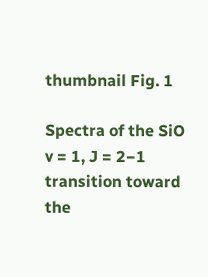thumbnail Fig. 1

Spectra of the SiO v = 1, J = 2−1 transition toward the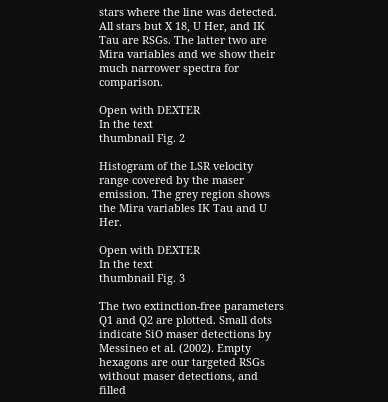stars where the line was detected. All stars but X 18, U Her, and IK Tau are RSGs. The latter two are Mira variables and we show their much narrower spectra for comparison.

Open with DEXTER
In the text
thumbnail Fig. 2

Histogram of the LSR velocity range covered by the maser emission. The grey region shows the Mira variables IK Tau and U Her.

Open with DEXTER
In the text
thumbnail Fig. 3

The two extinction-free parameters Q1 and Q2 are plotted. Small dots indicate SiO maser detections by Messineo et al. (2002). Empty hexagons are our targeted RSGs without maser detections, and filled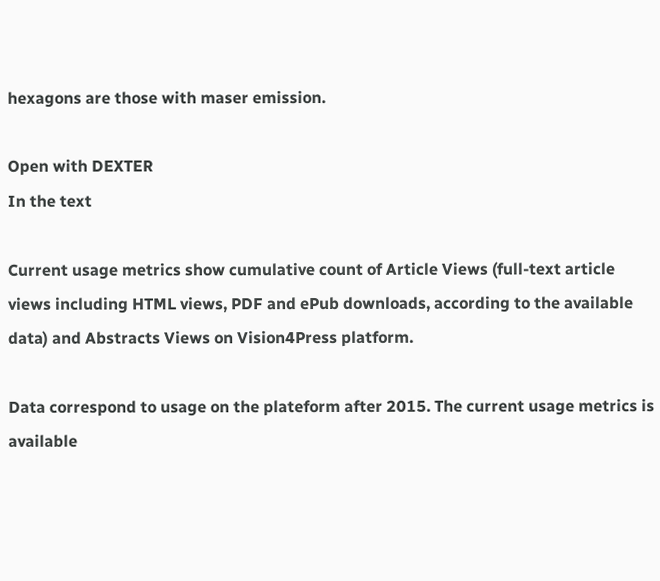hexagons are those with maser emission.

Open with DEXTER
In the text

Current usage metrics show cumulative count of Article Views (full-text article views including HTML views, PDF and ePub downloads, according to the available data) and Abstracts Views on Vision4Press platform.

Data correspond to usage on the plateform after 2015. The current usage metrics is available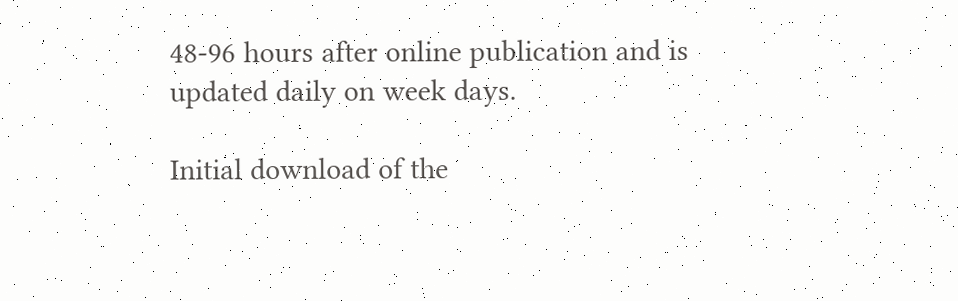48-96 hours after online publication and is updated daily on week days.

Initial download of the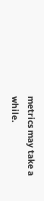metrics may take a while.